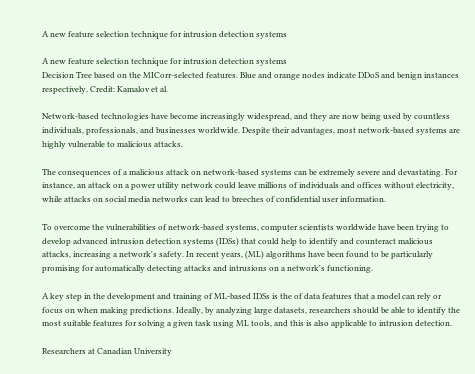A new feature selection technique for intrusion detection systems

A new feature selection technique for intrusion detection systems
Decision Tree based on the MICorr-selected features. Blue and orange nodes indicate DDoS and benign instances respectively. Credit: Kamalov et al.

Network-based technologies have become increasingly widespread, and they are now being used by countless individuals, professionals, and businesses worldwide. Despite their advantages, most network-based systems are highly vulnerable to malicious attacks.

The consequences of a malicious attack on network-based systems can be extremely severe and devastating. For instance, an attack on a power utility network could leave millions of individuals and offices without electricity, while attacks on social media networks can lead to breeches of confidential user information.

To overcome the vulnerabilities of network-based systems, computer scientists worldwide have been trying to develop advanced intrusion detection systems (IDSs) that could help to identify and counteract malicious attacks, increasing a network's safety. In recent years, (ML) algorithms have been found to be particularly promising for automatically detecting attacks and intrusions on a network's functioning.

A key step in the development and training of ML-based IDSs is the of data features that a model can rely or focus on when making predictions. Ideally, by analyzing large datasets, researchers should be able to identify the most suitable features for solving a given task using ML tools, and this is also applicable to intrusion detection.

Researchers at Canadian University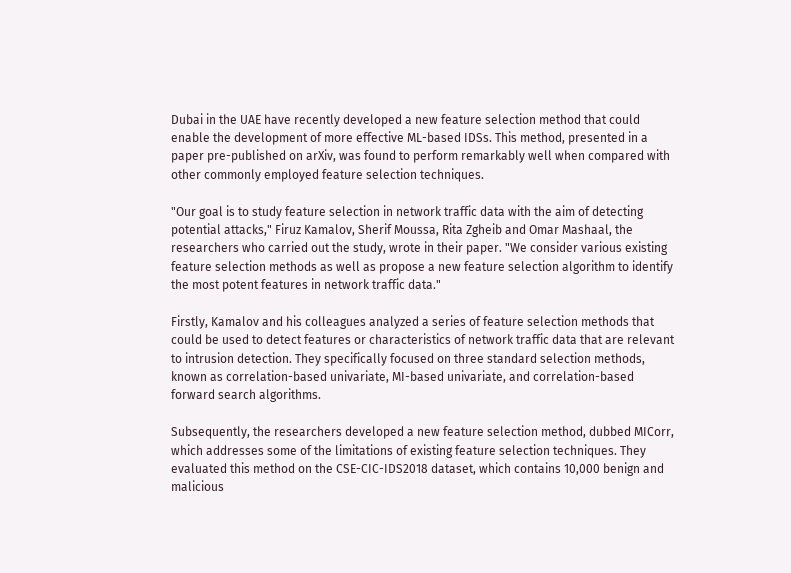Dubai in the UAE have recently developed a new feature selection method that could enable the development of more effective ML-based IDSs. This method, presented in a paper pre-published on arXiv, was found to perform remarkably well when compared with other commonly employed feature selection techniques.

"Our goal is to study feature selection in network traffic data with the aim of detecting potential attacks," Firuz Kamalov, Sherif Moussa, Rita Zgheib and Omar Mashaal, the researchers who carried out the study, wrote in their paper. "We consider various existing feature selection methods as well as propose a new feature selection algorithm to identify the most potent features in network traffic data."

Firstly, Kamalov and his colleagues analyzed a series of feature selection methods that could be used to detect features or characteristics of network traffic data that are relevant to intrusion detection. They specifically focused on three standard selection methods, known as correlation-based univariate, MI-based univariate, and correlation-based forward search algorithms.

Subsequently, the researchers developed a new feature selection method, dubbed MICorr, which addresses some of the limitations of existing feature selection techniques. They evaluated this method on the CSE-CIC-IDS2018 dataset, which contains 10,000 benign and malicious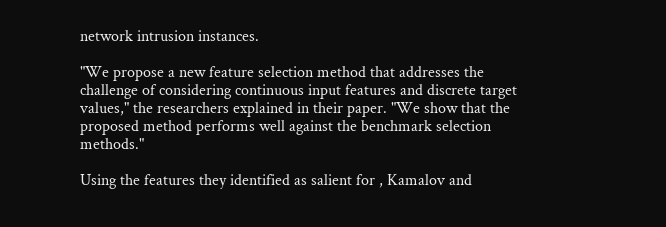network intrusion instances.

"We propose a new feature selection method that addresses the challenge of considering continuous input features and discrete target values," the researchers explained in their paper. "We show that the proposed method performs well against the benchmark selection methods."

Using the features they identified as salient for , Kamalov and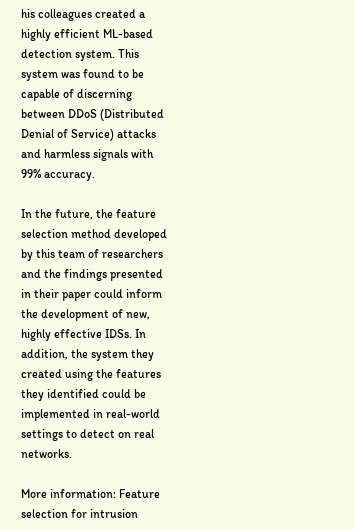his colleagues created a highly efficient ML-based detection system. This system was found to be capable of discerning between DDoS (Distributed Denial of Service) attacks and harmless signals with 99% accuracy.

In the future, the feature selection method developed by this team of researchers and the findings presented in their paper could inform the development of new, highly effective IDSs. In addition, the system they created using the features they identified could be implemented in real-world settings to detect on real networks.

More information: Feature selection for intrusion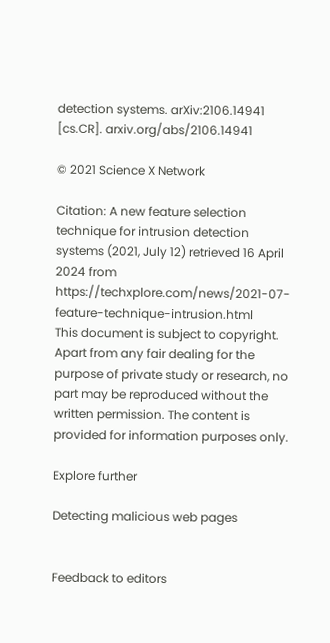detection systems. arXiv:2106.14941 [cs.CR]. arxiv.org/abs/2106.14941

© 2021 Science X Network

Citation: A new feature selection technique for intrusion detection systems (2021, July 12) retrieved 16 April 2024 from https://techxplore.com/news/2021-07-feature-technique-intrusion.html
This document is subject to copyright. Apart from any fair dealing for the purpose of private study or research, no part may be reproduced without the written permission. The content is provided for information purposes only.

Explore further

Detecting malicious web pages


Feedback to editors